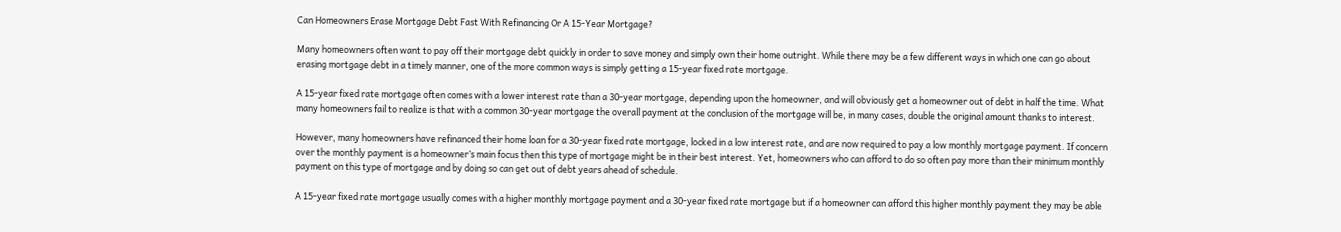Can Homeowners Erase Mortgage Debt Fast With Refinancing Or A 15-Year Mortgage?

Many homeowners often want to pay off their mortgage debt quickly in order to save money and simply own their home outright. While there may be a few different ways in which one can go about erasing mortgage debt in a timely manner, one of the more common ways is simply getting a 15-year fixed rate mortgage.

A 15-year fixed rate mortgage often comes with a lower interest rate than a 30-year mortgage, depending upon the homeowner, and will obviously get a homeowner out of debt in half the time. What many homeowners fail to realize is that with a common 30-year mortgage the overall payment at the conclusion of the mortgage will be, in many cases, double the original amount thanks to interest.

However, many homeowners have refinanced their home loan for a 30-year fixed rate mortgage, locked in a low interest rate, and are now required to pay a low monthly mortgage payment. If concern over the monthly payment is a homeowner’s main focus then this type of mortgage might be in their best interest. Yet, homeowners who can afford to do so often pay more than their minimum monthly payment on this type of mortgage and by doing so can get out of debt years ahead of schedule.

A 15-year fixed rate mortgage usually comes with a higher monthly mortgage payment and a 30-year fixed rate mortgage but if a homeowner can afford this higher monthly payment they may be able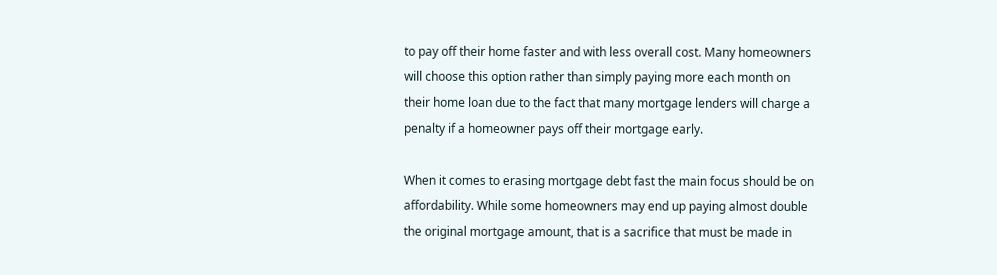to pay off their home faster and with less overall cost. Many homeowners will choose this option rather than simply paying more each month on their home loan due to the fact that many mortgage lenders will charge a penalty if a homeowner pays off their mortgage early.

When it comes to erasing mortgage debt fast the main focus should be on affordability. While some homeowners may end up paying almost double the original mortgage amount, that is a sacrifice that must be made in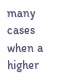many cases when a higher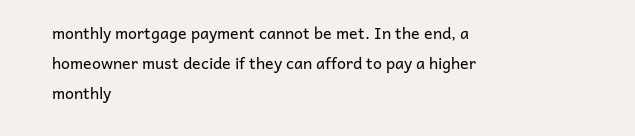monthly mortgage payment cannot be met. In the end, a homeowner must decide if they can afford to pay a higher monthly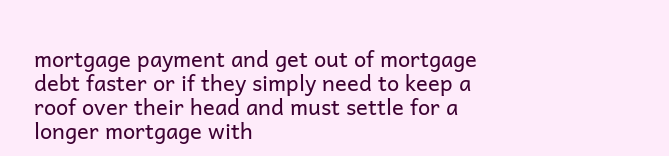mortgage payment and get out of mortgage debt faster or if they simply need to keep a roof over their head and must settle for a longer mortgage with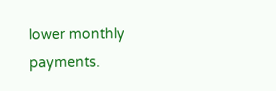lower monthly payments.